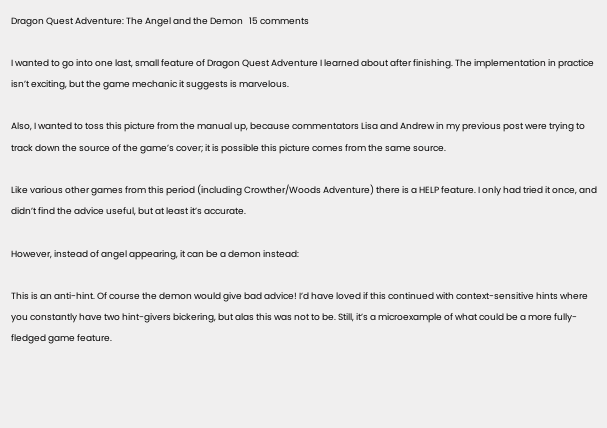Dragon Quest Adventure: The Angel and the Demon   15 comments

I wanted to go into one last, small feature of Dragon Quest Adventure I learned about after finishing. The implementation in practice isn’t exciting, but the game mechanic it suggests is marvelous.

Also, I wanted to toss this picture from the manual up, because commentators Lisa and Andrew in my previous post were trying to track down the source of the game’s cover; it is possible this picture comes from the same source.

Like various other games from this period (including Crowther/Woods Adventure) there is a HELP feature. I only had tried it once, and didn’t find the advice useful, but at least it’s accurate.

However, instead of angel appearing, it can be a demon instead:

This is an anti-hint. Of course the demon would give bad advice! I’d have loved if this continued with context-sensitive hints where you constantly have two hint-givers bickering, but alas this was not to be. Still, it’s a microexample of what could be a more fully-fledged game feature.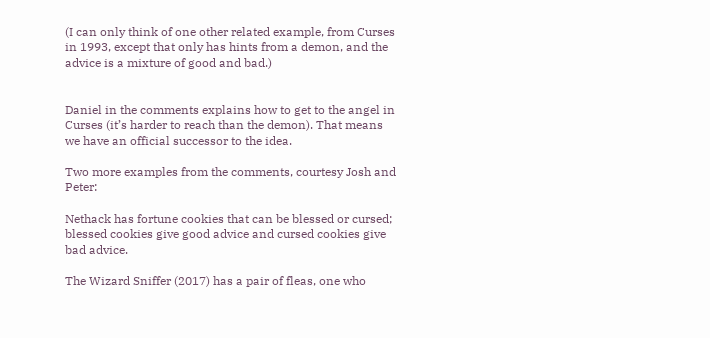(I can only think of one other related example, from Curses in 1993, except that only has hints from a demon, and the advice is a mixture of good and bad.)


Daniel in the comments explains how to get to the angel in Curses (it’s harder to reach than the demon). That means we have an official successor to the idea.

Two more examples from the comments, courtesy Josh and Peter:

Nethack has fortune cookies that can be blessed or cursed; blessed cookies give good advice and cursed cookies give bad advice.

The Wizard Sniffer (2017) has a pair of fleas, one who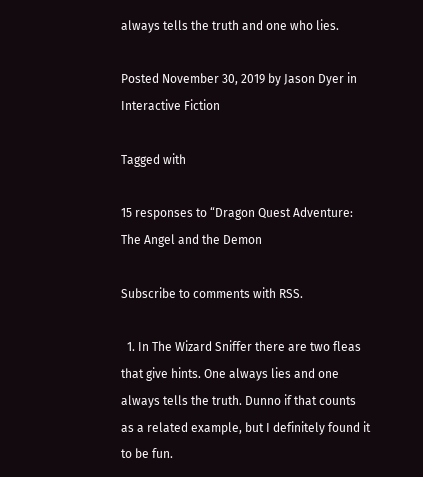always tells the truth and one who lies.

Posted November 30, 2019 by Jason Dyer in Interactive Fiction

Tagged with

15 responses to “Dragon Quest Adventure: The Angel and the Demon

Subscribe to comments with RSS.

  1. In The Wizard Sniffer there are two fleas that give hints. One always lies and one always tells the truth. Dunno if that counts as a related example, but I definitely found it to be fun.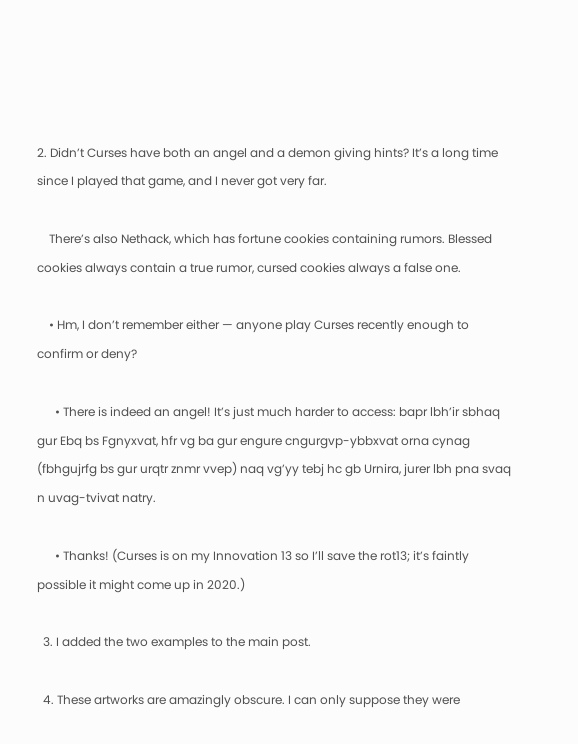2. Didn’t Curses have both an angel and a demon giving hints? It’s a long time since I played that game, and I never got very far.

    There’s also Nethack, which has fortune cookies containing rumors. Blessed cookies always contain a true rumor, cursed cookies always a false one.

    • Hm, I don’t remember either — anyone play Curses recently enough to confirm or deny?

      • There is indeed an angel! It’s just much harder to access: bapr lbh’ir sbhaq gur Ebq bs Fgnyxvat, hfr vg ba gur engure cngurgvp-ybbxvat orna cynag (fbhgujrfg bs gur urqtr znmr vvep) naq vg’yy tebj hc gb Urnira, jurer lbh pna svaq n uvag-tvivat natry.

      • Thanks! (Curses is on my Innovation 13 so I’ll save the rot13; it’s faintly possible it might come up in 2020.)

  3. I added the two examples to the main post.

  4. These artworks are amazingly obscure. I can only suppose they were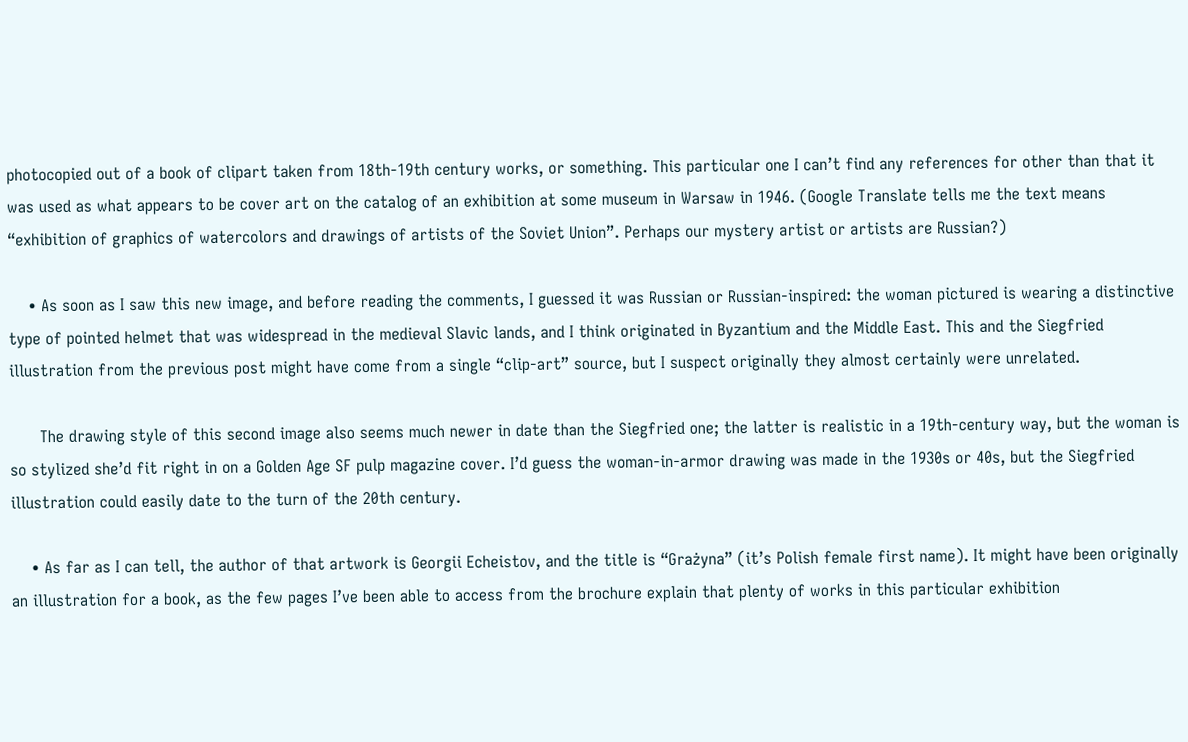photocopied out of a book of clipart taken from 18th-19th century works, or something. This particular one I can’t find any references for other than that it was used as what appears to be cover art on the catalog of an exhibition at some museum in Warsaw in 1946. (Google Translate tells me the text means “exhibition of graphics of watercolors and drawings of artists of the Soviet Union”. Perhaps our mystery artist or artists are Russian?)

    • As soon as I saw this new image, and before reading the comments, I guessed it was Russian or Russian-inspired: the woman pictured is wearing a distinctive type of pointed helmet that was widespread in the medieval Slavic lands, and I think originated in Byzantium and the Middle East. This and the Siegfried illustration from the previous post might have come from a single “clip-art” source, but I suspect originally they almost certainly were unrelated.

      The drawing style of this second image also seems much newer in date than the Siegfried one; the latter is realistic in a 19th-century way, but the woman is so stylized she’d fit right in on a Golden Age SF pulp magazine cover. I’d guess the woman-in-armor drawing was made in the 1930s or 40s, but the Siegfried illustration could easily date to the turn of the 20th century.

    • As far as I can tell, the author of that artwork is Georgii Echeistov, and the title is “Grażyna” (it’s Polish female first name). It might have been originally an illustration for a book, as the few pages I’ve been able to access from the brochure explain that plenty of works in this particular exhibition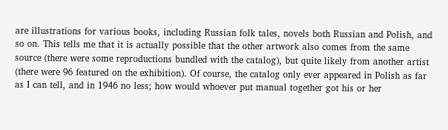are illustrations for various books, including Russian folk tales, novels both Russian and Polish, and so on. This tells me that it is actually possible that the other artwork also comes from the same source (there were some reproductions bundled with the catalog), but quite likely from another artist (there were 96 featured on the exhibition). Of course, the catalog only ever appeared in Polish as far as I can tell, and in 1946 no less; how would whoever put manual together got his or her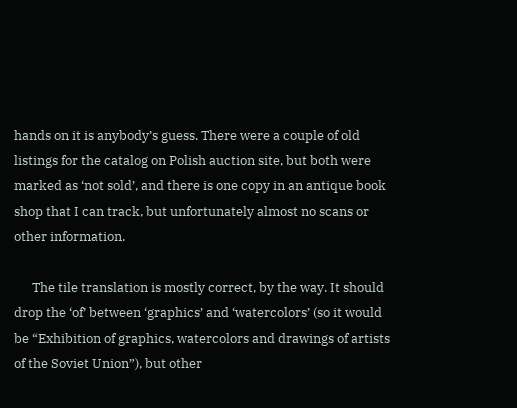hands on it is anybody’s guess. There were a couple of old listings for the catalog on Polish auction site, but both were marked as ‘not sold’, and there is one copy in an antique book shop that I can track, but unfortunately almost no scans or other information.

      The tile translation is mostly correct, by the way. It should drop the ‘of’ between ‘graphics’ and ‘watercolors’ (so it would be “Exhibition of graphics, watercolors and drawings of artists of the Soviet Union”), but other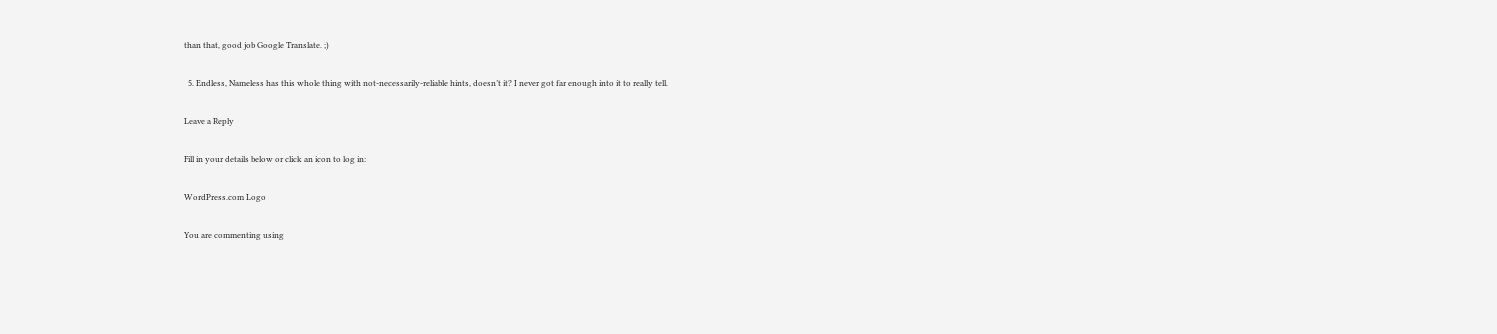than that, good job Google Translate. ;)

  5. Endless, Nameless has this whole thing with not-necessarily-reliable hints, doesn’t it? I never got far enough into it to really tell.

Leave a Reply

Fill in your details below or click an icon to log in:

WordPress.com Logo

You are commenting using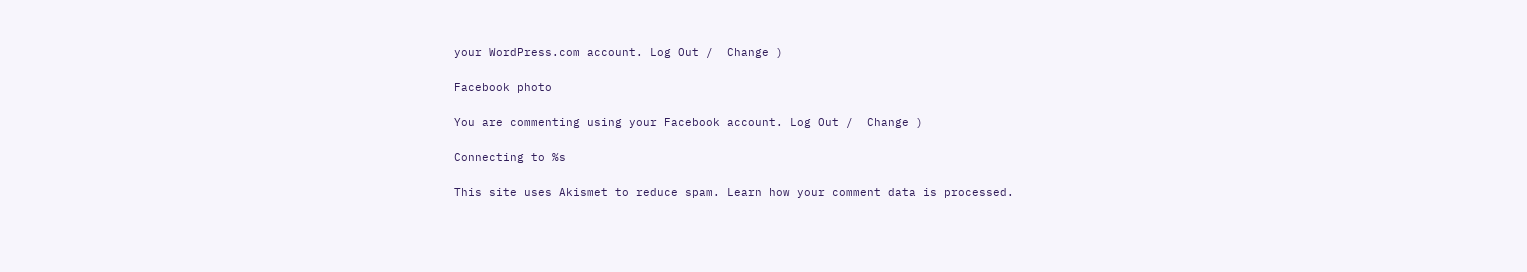your WordPress.com account. Log Out /  Change )

Facebook photo

You are commenting using your Facebook account. Log Out /  Change )

Connecting to %s

This site uses Akismet to reduce spam. Learn how your comment data is processed.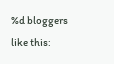%d bloggers like this: